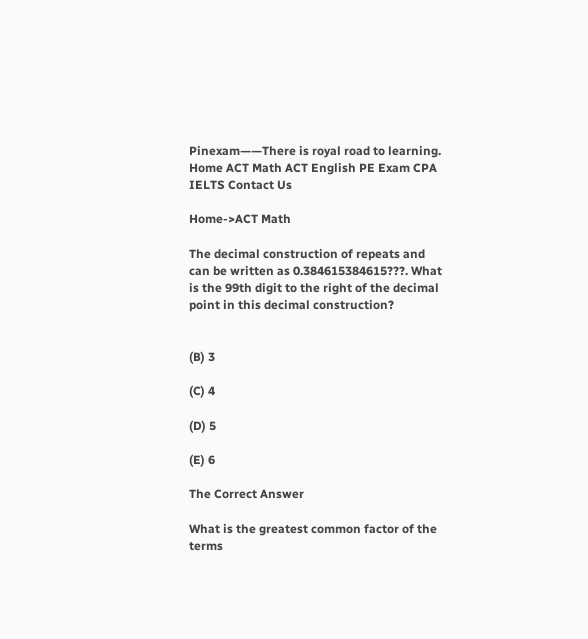Pinexam——There is royal road to learning.
Home ACT Math ACT English PE Exam CPA IELTS Contact Us

Home->ACT Math

The decimal construction of repeats and can be written as 0.384615384615???. What is the 99th digit to the right of the decimal point in this decimal construction?


(B) 3

(C) 4

(D) 5

(E) 6

The Correct Answer

What is the greatest common factor of the terms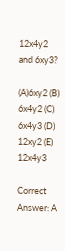12x4y2 and 6xy3?

(A)6xy2 (B) 6x4y2 (C) 6x4y3 (D) 12xy2 (E) 12x4y3

Correct Answer: A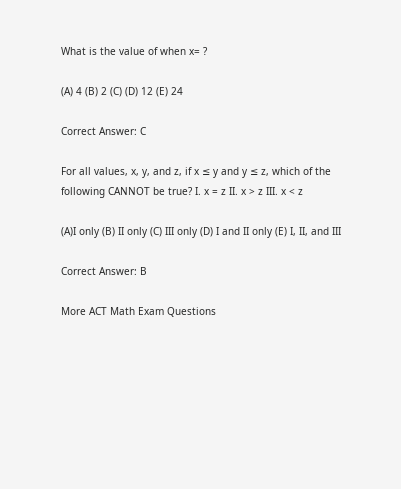What is the value of when x= ?

(A) 4 (B) 2 (C) (D) 12 (E) 24

Correct Answer: C

For all values, x, y, and z, if x ≤ y and y ≤ z, which of the following CANNOT be true? I. x = z II. x > z III. x < z

(A)I only (B) II only (C) III only (D) I and II only (E) I, II, and III

Correct Answer: B

More ACT Math Exam Questions